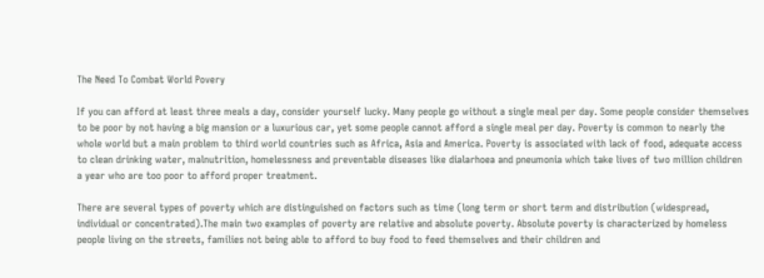The Need To Combat World Povery

If you can afford at least three meals a day, consider yourself lucky. Many people go without a single meal per day. Some people consider themselves to be poor by not having a big mansion or a luxurious car, yet some people cannot afford a single meal per day. Poverty is common to nearly the whole world but a main problem to third world countries such as Africa, Asia and America. Poverty is associated with lack of food, adequate access to clean drinking water, malnutrition, homelessness and preventable diseases like dialarhoea and pneumonia which take lives of two million children a year who are too poor to afford proper treatment.

There are several types of poverty which are distinguished on factors such as time (long term or short term and distribution (widespread, individual or concentrated).The main two examples of poverty are relative and absolute poverty. Absolute poverty is characterized by homeless people living on the streets, families not being able to afford to buy food to feed themselves and their children and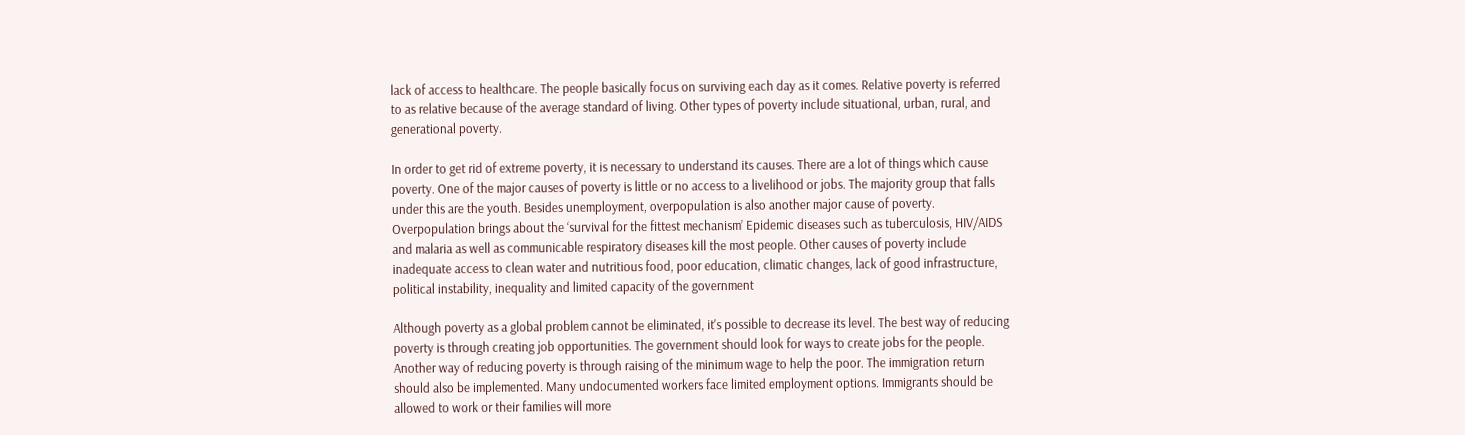lack of access to healthcare. The people basically focus on surviving each day as it comes. Relative poverty is referred to as relative because of the average standard of living. Other types of poverty include situational, urban, rural, and generational poverty.

In order to get rid of extreme poverty, it is necessary to understand its causes. There are a lot of things which cause poverty. One of the major causes of poverty is little or no access to a livelihood or jobs. The majority group that falls under this are the youth. Besides unemployment, overpopulation is also another major cause of poverty. Overpopulation brings about the ‘survival for the fittest mechanism’ Epidemic diseases such as tuberculosis, HIV/AIDS and malaria as well as communicable respiratory diseases kill the most people. Other causes of poverty include inadequate access to clean water and nutritious food, poor education, climatic changes, lack of good infrastructure, political instability, inequality and limited capacity of the government

Although poverty as a global problem cannot be eliminated, it's possible to decrease its level. The best way of reducing poverty is through creating job opportunities. The government should look for ways to create jobs for the people. Another way of reducing poverty is through raising of the minimum wage to help the poor. The immigration return should also be implemented. Many undocumented workers face limited employment options. Immigrants should be allowed to work or their families will more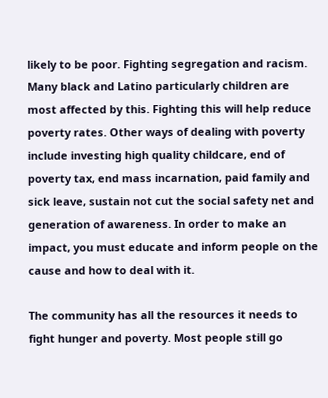likely to be poor. Fighting segregation and racism. Many black and Latino particularly children are most affected by this. Fighting this will help reduce poverty rates. Other ways of dealing with poverty include investing high quality childcare, end of poverty tax, end mass incarnation, paid family and sick leave, sustain not cut the social safety net and generation of awareness. In order to make an impact, you must educate and inform people on the cause and how to deal with it.

The community has all the resources it needs to fight hunger and poverty. Most people still go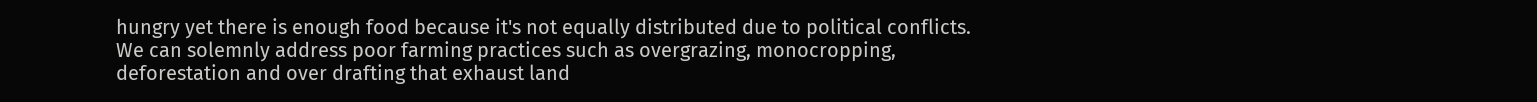hungry yet there is enough food because it's not equally distributed due to political conflicts. We can solemnly address poor farming practices such as overgrazing, monocropping, deforestation and over drafting that exhaust land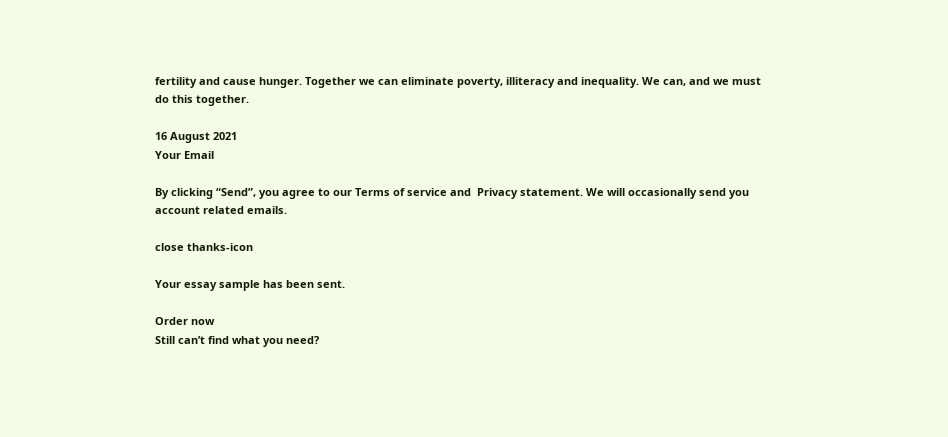fertility and cause hunger. Together we can eliminate poverty, illiteracy and inequality. We can, and we must do this together.

16 August 2021
Your Email

By clicking “Send”, you agree to our Terms of service and  Privacy statement. We will occasionally send you account related emails.

close thanks-icon

Your essay sample has been sent.

Order now
Still can’t find what you need?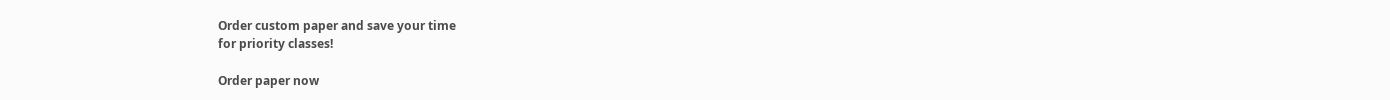Order custom paper and save your time
for priority classes!

Order paper now